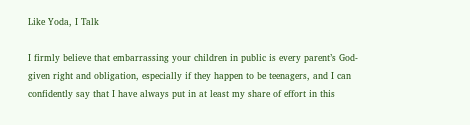Like Yoda, I Talk

I firmly believe that embarrassing your children in public is every parent’s God-given right and obligation, especially if they happen to be teenagers, and I can confidently say that I have always put in at least my share of effort in this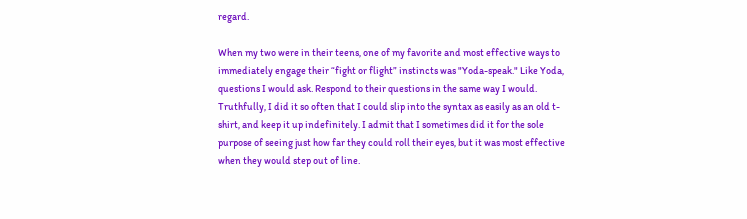regard.

When my two were in their teens, one of my favorite and most effective ways to immediately engage their “fight or flight” instincts was "Yoda-speak." Like Yoda, questions I would ask. Respond to their questions in the same way I would. Truthfully, I did it so often that I could slip into the syntax as easily as an old t-shirt, and keep it up indefinitely. I admit that I sometimes did it for the sole purpose of seeing just how far they could roll their eyes, but it was most effective when they would step out of line.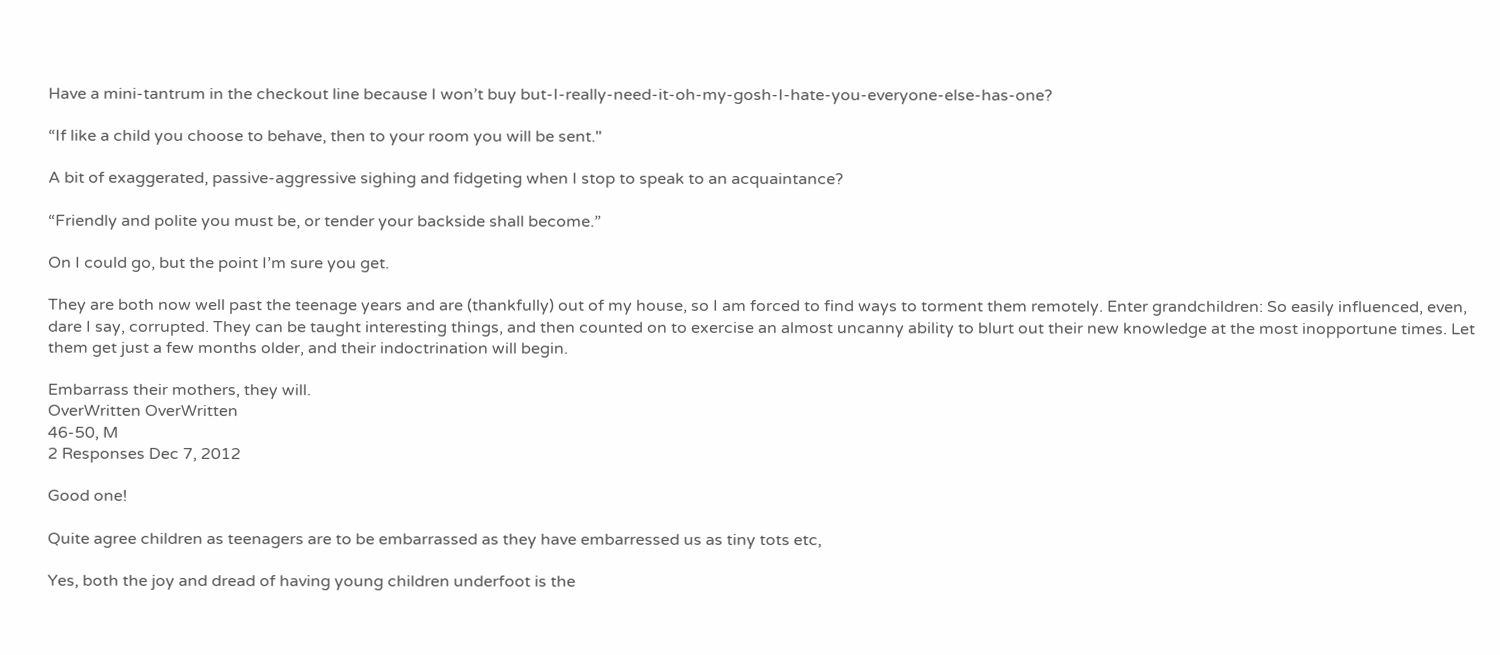Have a mini-tantrum in the checkout line because I won’t buy but-I-really-need-it-oh-my-gosh-I-hate-you-everyone-else-has-one?

“If like a child you choose to behave, then to your room you will be sent."

A bit of exaggerated, passive-aggressive sighing and fidgeting when I stop to speak to an acquaintance?

“Friendly and polite you must be, or tender your backside shall become.”

On I could go, but the point I’m sure you get.

They are both now well past the teenage years and are (thankfully) out of my house, so I am forced to find ways to torment them remotely. Enter grandchildren: So easily influenced, even, dare I say, corrupted. They can be taught interesting things, and then counted on to exercise an almost uncanny ability to blurt out their new knowledge at the most inopportune times. Let them get just a few months older, and their indoctrination will begin.

Embarrass their mothers, they will.
OverWritten OverWritten
46-50, M
2 Responses Dec 7, 2012

Good one!

Quite agree children as teenagers are to be embarrassed as they have embarressed us as tiny tots etc,

Yes, both the joy and dread of having young children underfoot is the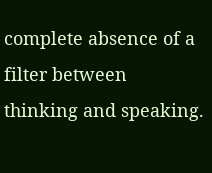complete absence of a filter between thinking and speaking.